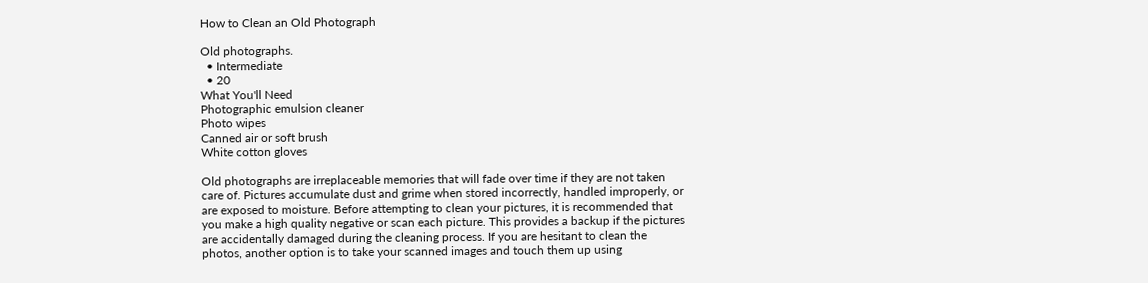How to Clean an Old Photograph

Old photographs.
  • Intermediate
  • 20
What You'll Need
Photographic emulsion cleaner
Photo wipes
Canned air or soft brush
White cotton gloves

Old photographs are irreplaceable memories that will fade over time if they are not taken care of. Pictures accumulate dust and grime when stored incorrectly, handled improperly, or are exposed to moisture. Before attempting to clean your pictures, it is recommended that you make a high quality negative or scan each picture. This provides a backup if the pictures are accidentally damaged during the cleaning process. If you are hesitant to clean the photos, another option is to take your scanned images and touch them up using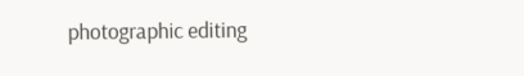photographic editing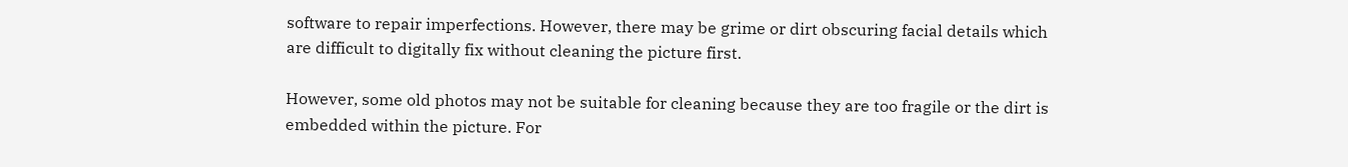software to repair imperfections. However, there may be grime or dirt obscuring facial details which are difficult to digitally fix without cleaning the picture first.

However, some old photos may not be suitable for cleaning because they are too fragile or the dirt is embedded within the picture. For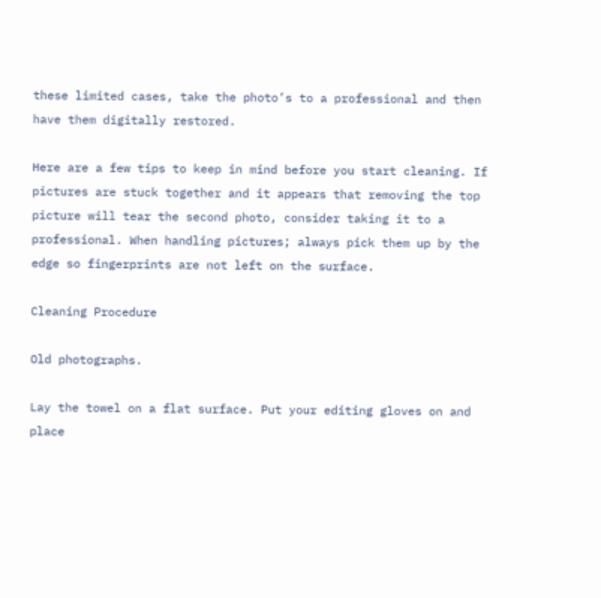these limited cases, take the photo’s to a professional and then have them digitally restored.

Here are a few tips to keep in mind before you start cleaning. If pictures are stuck together and it appears that removing the top picture will tear the second photo, consider taking it to a professional. When handling pictures; always pick them up by the edge so fingerprints are not left on the surface.

Cleaning Procedure

Old photographs.

Lay the towel on a flat surface. Put your editing gloves on and place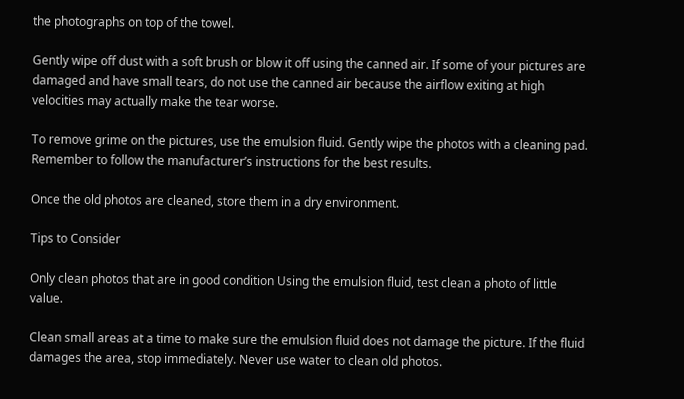the photographs on top of the towel.

Gently wipe off dust with a soft brush or blow it off using the canned air. If some of your pictures are damaged and have small tears, do not use the canned air because the airflow exiting at high velocities may actually make the tear worse.

To remove grime on the pictures, use the emulsion fluid. Gently wipe the photos with a cleaning pad. Remember to follow the manufacturer’s instructions for the best results.

Once the old photos are cleaned, store them in a dry environment.

Tips to Consider

Only clean photos that are in good condition Using the emulsion fluid, test clean a photo of little value.

Clean small areas at a time to make sure the emulsion fluid does not damage the picture. If the fluid damages the area, stop immediately. Never use water to clean old photos.